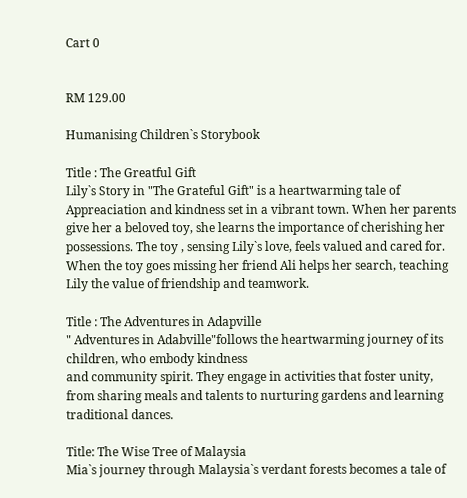Cart 0


RM 129.00

Humanising Children`s Storybook

Title : The Greatful Gift
Lily`s Story in "The Grateful Gift" is a heartwarming tale of Appreaciation and kindness set in a vibrant town. When her parents give her a beloved toy, she learns the importance of cherishing her possessions. The toy , sensing Lily`s love, feels valued and cared for. When the toy goes missing her friend Ali helps her search, teaching Lily the value of friendship and teamwork.

Title : The Adventures in Adapville
" Adventures in Adabville"follows the heartwarming journey of its children, who embody kindness
and community spirit. They engage in activities that foster unity, from sharing meals and talents to nurturing gardens and learning traditional dances.

Title: The Wise Tree of Malaysia
Mia`s journey through Malaysia`s verdant forests becomes a tale of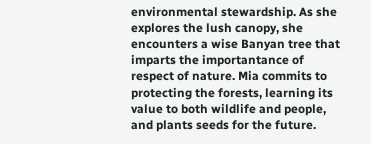environmental stewardship. As she explores the lush canopy, she encounters a wise Banyan tree that imparts the importantance of respect of nature. Mia commits to protecting the forests, learning its value to both wildlife and people, and plants seeds for the future.